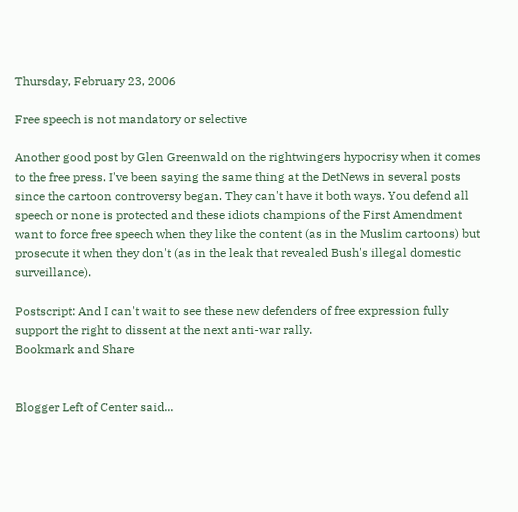Thursday, February 23, 2006

Free speech is not mandatory or selective

Another good post by Glen Greenwald on the rightwingers hypocrisy when it comes to the free press. I've been saying the same thing at the DetNews in several posts since the cartoon controversy began. They can't have it both ways. You defend all speech or none is protected and these idiots champions of the First Amendment want to force free speech when they like the content (as in the Muslim cartoons) but prosecute it when they don't (as in the leak that revealed Bush's illegal domestic surveillance).

Postscript: And I can't wait to see these new defenders of free expression fully support the right to dissent at the next anti-war rally.
Bookmark and Share


Blogger Left of Center said...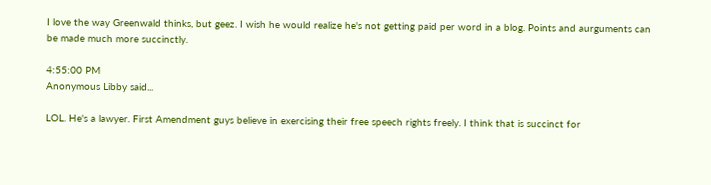I love the way Greenwald thinks, but geez. I wish he would realize he's not getting paid per word in a blog. Points and aurguments can be made much more succinctly.

4:55:00 PM
Anonymous Libby said...

LOL. He's a lawyer. First Amendment guys believe in exercising their free speech rights freely. I think that is succinct for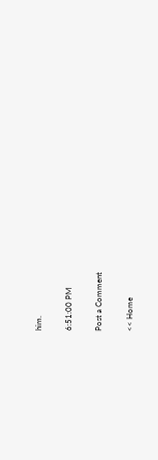him.

6:51:00 PM

Post a Comment

<< Home